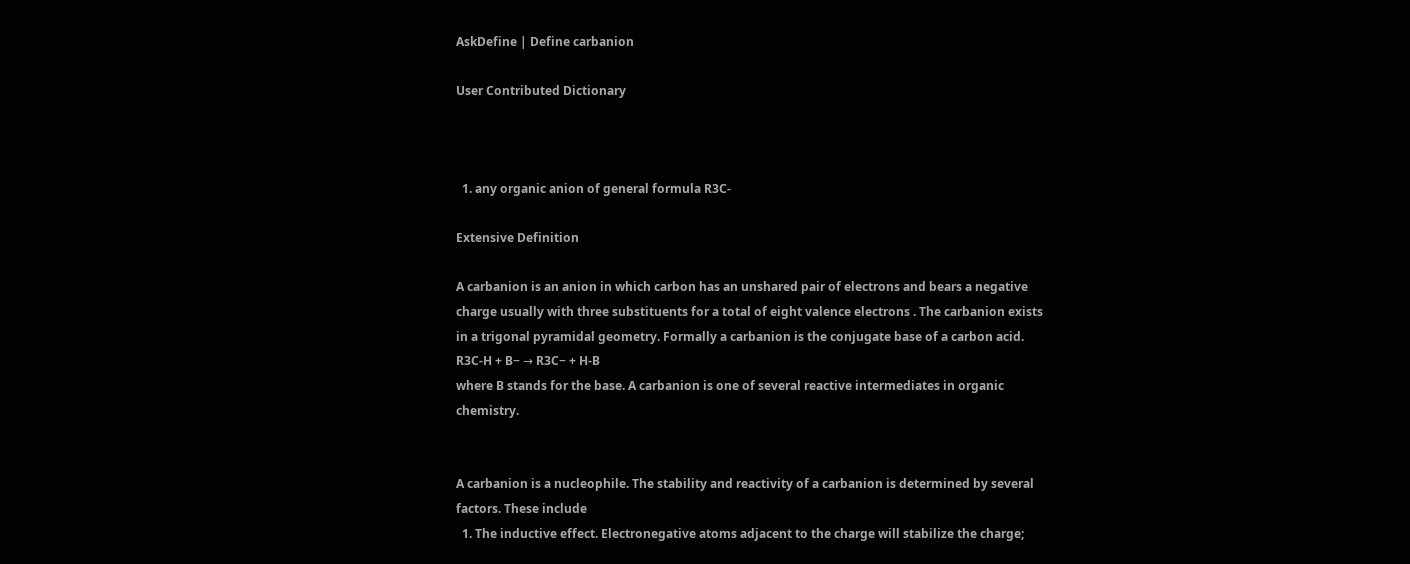AskDefine | Define carbanion

User Contributed Dictionary



  1. any organic anion of general formula R3C-

Extensive Definition

A carbanion is an anion in which carbon has an unshared pair of electrons and bears a negative charge usually with three substituents for a total of eight valence electrons . The carbanion exists in a trigonal pyramidal geometry. Formally a carbanion is the conjugate base of a carbon acid.
R3C-H + B− → R3C− + H-B
where B stands for the base. A carbanion is one of several reactive intermediates in organic chemistry.


A carbanion is a nucleophile. The stability and reactivity of a carbanion is determined by several factors. These include
  1. The inductive effect. Electronegative atoms adjacent to the charge will stabilize the charge;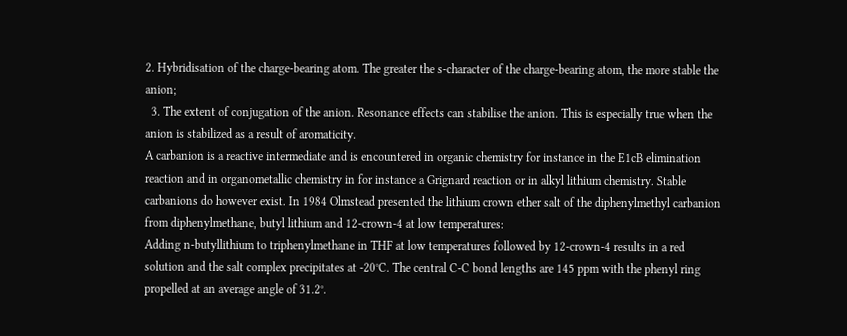2. Hybridisation of the charge-bearing atom. The greater the s-character of the charge-bearing atom, the more stable the anion;
  3. The extent of conjugation of the anion. Resonance effects can stabilise the anion. This is especially true when the anion is stabilized as a result of aromaticity.
A carbanion is a reactive intermediate and is encountered in organic chemistry for instance in the E1cB elimination reaction and in organometallic chemistry in for instance a Grignard reaction or in alkyl lithium chemistry. Stable carbanions do however exist. In 1984 Olmstead presented the lithium crown ether salt of the diphenylmethyl carbanion from diphenylmethane, butyl lithium and 12-crown-4 at low temperatures:
Adding n-butyllithium to triphenylmethane in THF at low temperatures followed by 12-crown-4 results in a red solution and the salt complex precipitates at -20°C. The central C-C bond lengths are 145 ppm with the phenyl ring propelled at an average angle of 31.2°.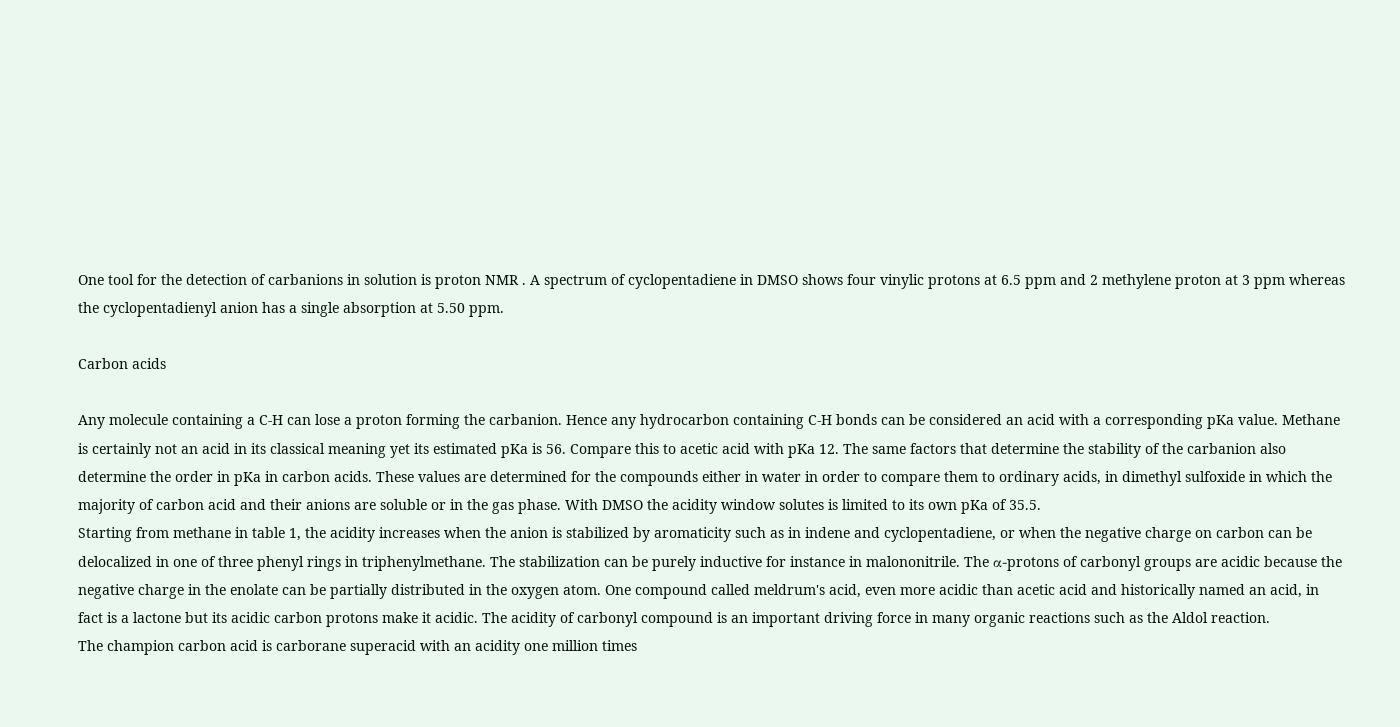One tool for the detection of carbanions in solution is proton NMR . A spectrum of cyclopentadiene in DMSO shows four vinylic protons at 6.5 ppm and 2 methylene proton at 3 ppm whereas the cyclopentadienyl anion has a single absorption at 5.50 ppm.

Carbon acids

Any molecule containing a C-H can lose a proton forming the carbanion. Hence any hydrocarbon containing C-H bonds can be considered an acid with a corresponding pKa value. Methane is certainly not an acid in its classical meaning yet its estimated pKa is 56. Compare this to acetic acid with pKa 12. The same factors that determine the stability of the carbanion also determine the order in pKa in carbon acids. These values are determined for the compounds either in water in order to compare them to ordinary acids, in dimethyl sulfoxide in which the majority of carbon acid and their anions are soluble or in the gas phase. With DMSO the acidity window solutes is limited to its own pKa of 35.5.
Starting from methane in table 1, the acidity increases when the anion is stabilized by aromaticity such as in indene and cyclopentadiene, or when the negative charge on carbon can be delocalized in one of three phenyl rings in triphenylmethane. The stabilization can be purely inductive for instance in malononitrile. The α-protons of carbonyl groups are acidic because the negative charge in the enolate can be partially distributed in the oxygen atom. One compound called meldrum's acid, even more acidic than acetic acid and historically named an acid, in fact is a lactone but its acidic carbon protons make it acidic. The acidity of carbonyl compound is an important driving force in many organic reactions such as the Aldol reaction.
The champion carbon acid is carborane superacid with an acidity one million times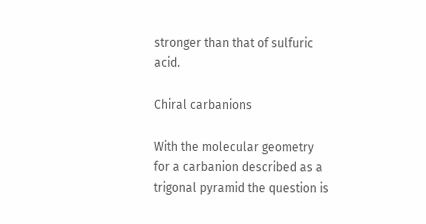stronger than that of sulfuric acid.

Chiral carbanions

With the molecular geometry for a carbanion described as a trigonal pyramid the question is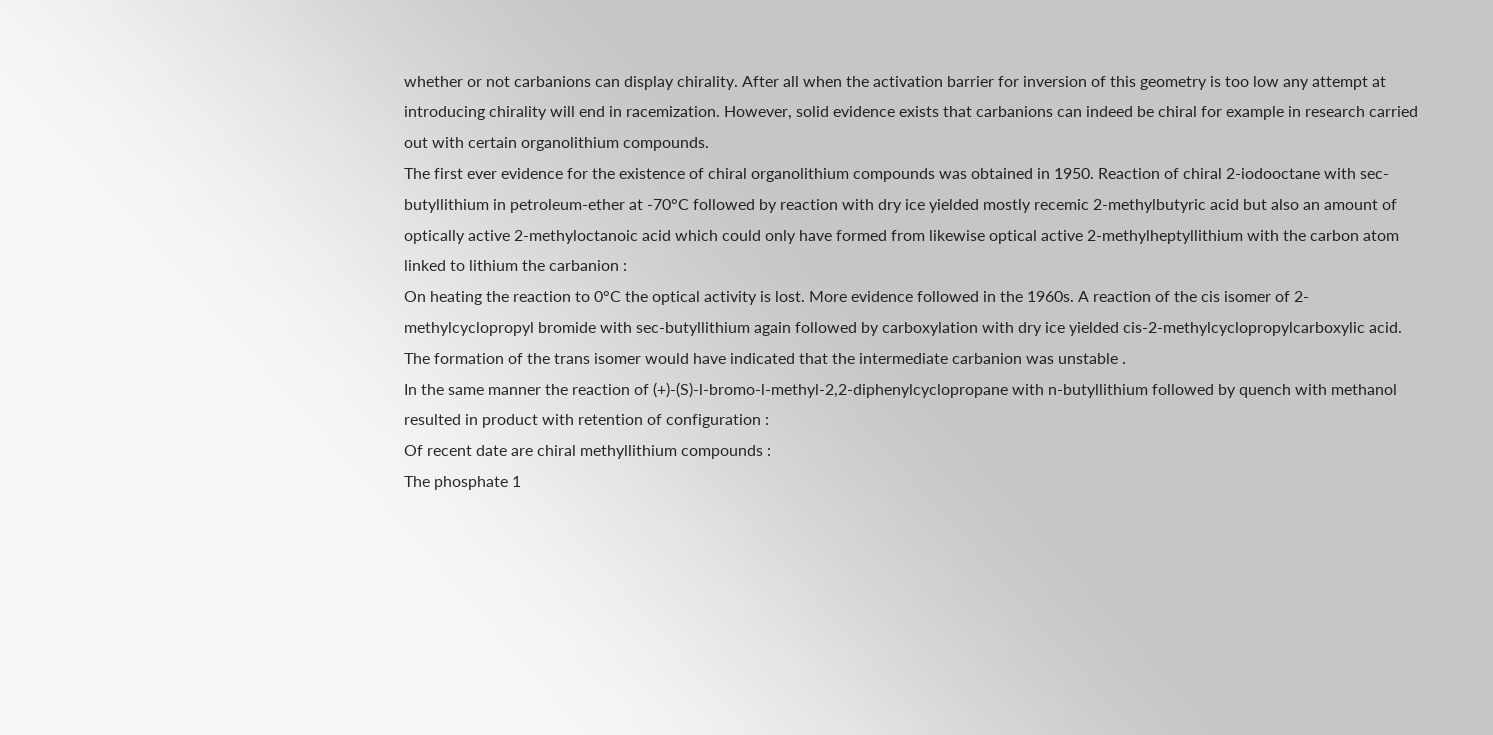whether or not carbanions can display chirality. After all when the activation barrier for inversion of this geometry is too low any attempt at introducing chirality will end in racemization. However, solid evidence exists that carbanions can indeed be chiral for example in research carried out with certain organolithium compounds.
The first ever evidence for the existence of chiral organolithium compounds was obtained in 1950. Reaction of chiral 2-iodooctane with sec-butyllithium in petroleum-ether at -70°C followed by reaction with dry ice yielded mostly recemic 2-methylbutyric acid but also an amount of optically active 2-methyloctanoic acid which could only have formed from likewise optical active 2-methylheptyllithium with the carbon atom linked to lithium the carbanion :
On heating the reaction to 0°C the optical activity is lost. More evidence followed in the 1960s. A reaction of the cis isomer of 2-methylcyclopropyl bromide with sec-butyllithium again followed by carboxylation with dry ice yielded cis-2-methylcyclopropylcarboxylic acid. The formation of the trans isomer would have indicated that the intermediate carbanion was unstable .
In the same manner the reaction of (+)-(S)-l-bromo-l-methyl-2,2-diphenylcyclopropane with n-butyllithium followed by quench with methanol resulted in product with retention of configuration :
Of recent date are chiral methyllithium compounds :
The phosphate 1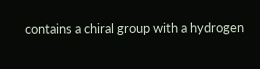contains a chiral group with a hydrogen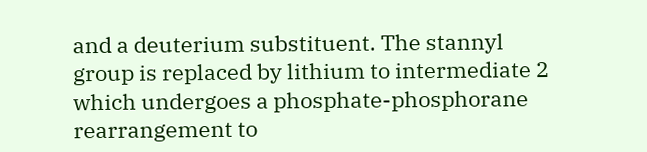and a deuterium substituent. The stannyl group is replaced by lithium to intermediate 2 which undergoes a phosphate-phosphorane rearrangement to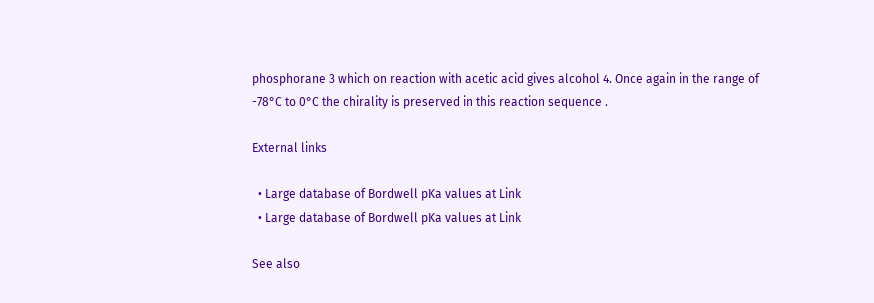phosphorane 3 which on reaction with acetic acid gives alcohol 4. Once again in the range of -78°C to 0°C the chirality is preserved in this reaction sequence .

External links

  • Large database of Bordwell pKa values at Link
  • Large database of Bordwell pKa values at Link

See also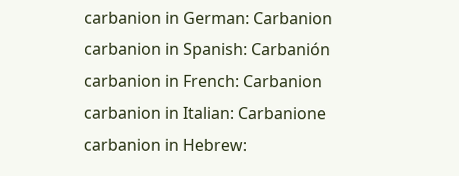carbanion in German: Carbanion
carbanion in Spanish: Carbanión
carbanion in French: Carbanion
carbanion in Italian: Carbanione
carbanion in Hebrew: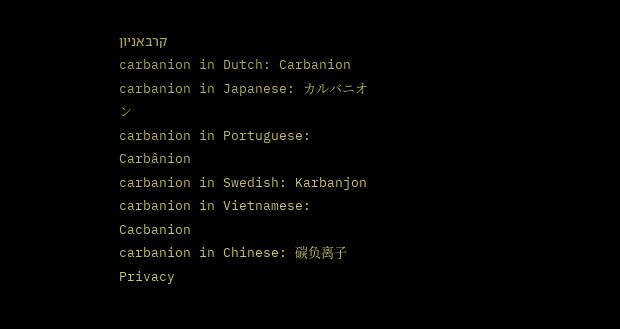קרבאניון
carbanion in Dutch: Carbanion
carbanion in Japanese: カルバニオン
carbanion in Portuguese: Carbânion
carbanion in Swedish: Karbanjon
carbanion in Vietnamese: Cacbanion
carbanion in Chinese: 碳负离子
Privacy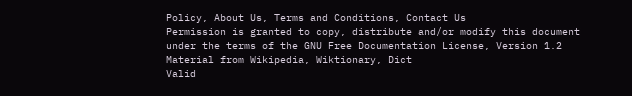Policy, About Us, Terms and Conditions, Contact Us
Permission is granted to copy, distribute and/or modify this document under the terms of the GNU Free Documentation License, Version 1.2
Material from Wikipedia, Wiktionary, Dict
Valid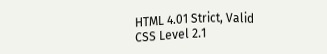HTML 4.01 Strict, Valid CSS Level 2.1